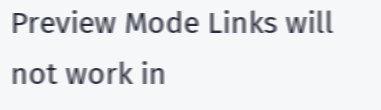Preview Mode Links will not work in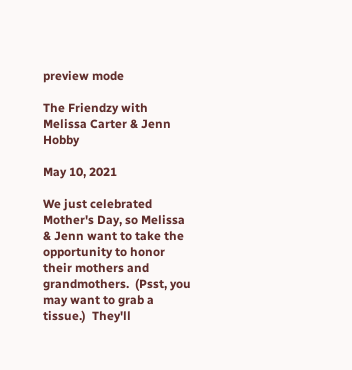preview mode

The Friendzy with Melissa Carter & Jenn Hobby

May 10, 2021

We just celebrated Mother's Day, so Melissa & Jenn want to take the opportunity to honor their mothers and grandmothers.  (Psst, you may want to grab a tissue.)  They'll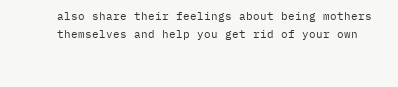also share their feelings about being mothers themselves and help you get rid of your own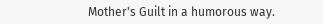Mother's Guilt in a humorous way.